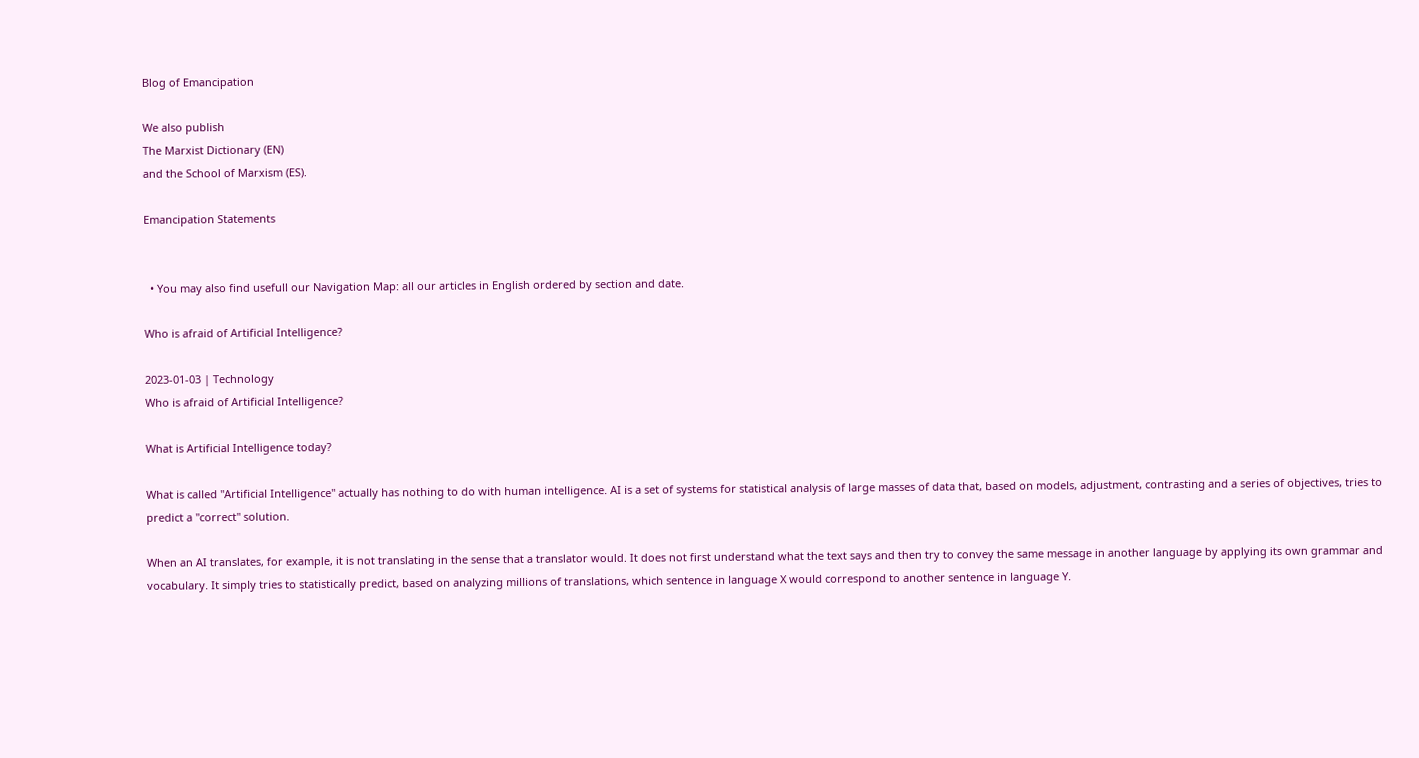Blog of Emancipation

We also publish
The Marxist Dictionary (EN)
and the School of Marxism (ES).

Emancipation Statements


  • You may also find usefull our Navigation Map: all our articles in English ordered by section and date.

Who is afraid of Artificial Intelligence?

2023-01-03 | Technology
Who is afraid of Artificial Intelligence?

What is Artificial Intelligence today?

What is called "Artificial Intelligence" actually has nothing to do with human intelligence. AI is a set of systems for statistical analysis of large masses of data that, based on models, adjustment, contrasting and a series of objectives, tries to predict a "correct" solution.

When an AI translates, for example, it is not translating in the sense that a translator would. It does not first understand what the text says and then try to convey the same message in another language by applying its own grammar and vocabulary. It simply tries to statistically predict, based on analyzing millions of translations, which sentence in language X would correspond to another sentence in language Y.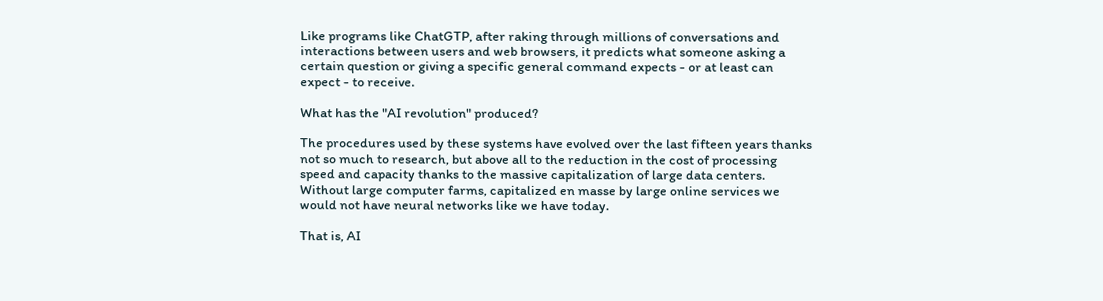Like programs like ChatGTP, after raking through millions of conversations and interactions between users and web browsers, it predicts what someone asking a certain question or giving a specific general command expects - or at least can expect - to receive.

What has the "AI revolution" produced?

The procedures used by these systems have evolved over the last fifteen years thanks not so much to research, but above all to the reduction in the cost of processing speed and capacity thanks to the massive capitalization of large data centers. Without large computer farms, capitalized en masse by large online services we would not have neural networks like we have today.

That is, AI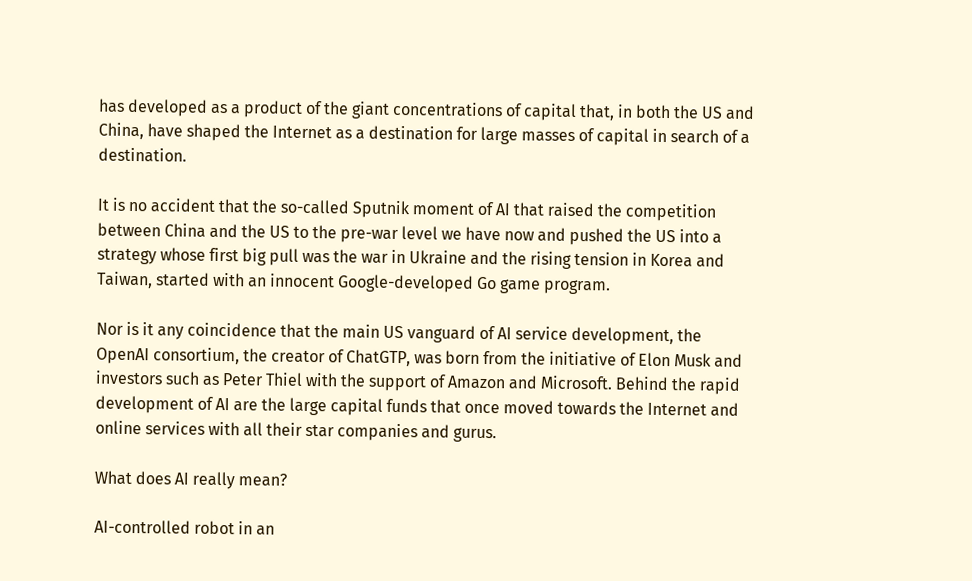has developed as a product of the giant concentrations of capital that, in both the US and China, have shaped the Internet as a destination for large masses of capital in search of a destination.

It is no accident that the so-called Sputnik moment of AI that raised the competition between China and the US to the pre-war level we have now and pushed the US into a strategy whose first big pull was the war in Ukraine and the rising tension in Korea and Taiwan, started with an innocent Google-developed Go game program.

Nor is it any coincidence that the main US vanguard of AI service development, the OpenAI consortium, the creator of ChatGTP, was born from the initiative of Elon Musk and investors such as Peter Thiel with the support of Amazon and Microsoft. Behind the rapid development of AI are the large capital funds that once moved towards the Internet and online services with all their star companies and gurus.

What does AI really mean?

AI-controlled robot in an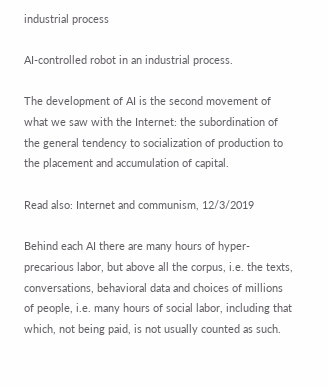industrial process

AI-controlled robot in an industrial process.

The development of AI is the second movement of what we saw with the Internet: the subordination of the general tendency to socialization of production to the placement and accumulation of capital.

Read also: Internet and communism, 12/3/2019

Behind each AI there are many hours of hyper-precarious labor, but above all the corpus, i.e. the texts, conversations, behavioral data and choices of millions of people, i.e. many hours of social labor, including that which, not being paid, is not usually counted as such.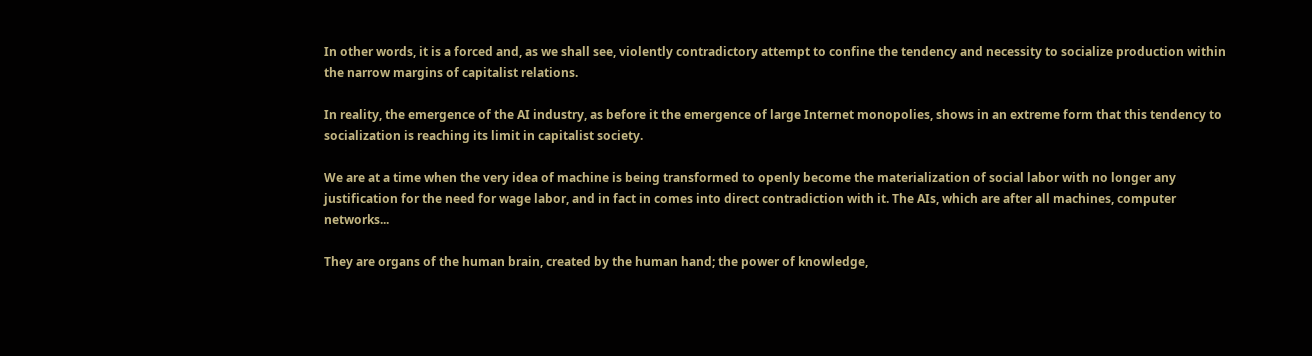In other words, it is a forced and, as we shall see, violently contradictory attempt to confine the tendency and necessity to socialize production within the narrow margins of capitalist relations.

In reality, the emergence of the AI industry, as before it the emergence of large Internet monopolies, shows in an extreme form that this tendency to socialization is reaching its limit in capitalist society.

We are at a time when the very idea of machine is being transformed to openly become the materialization of social labor with no longer any justification for the need for wage labor, and in fact in comes into direct contradiction with it. The AIs, which are after all machines, computer networks...

They are organs of the human brain, created by the human hand; the power of knowledge,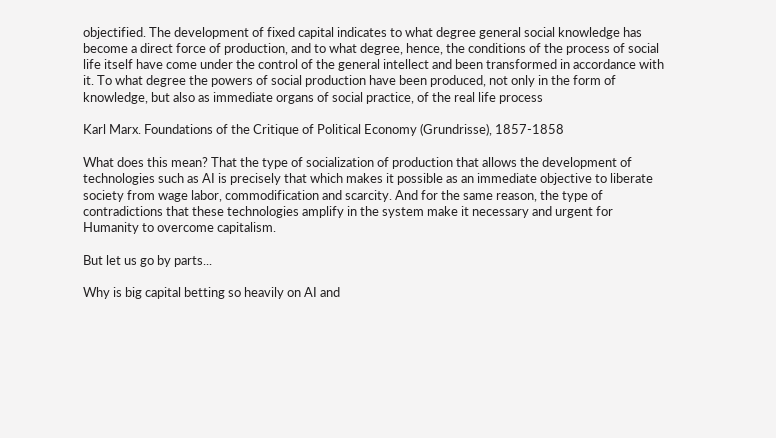objectified. The development of fixed capital indicates to what degree general social knowledge has become a direct force of production, and to what degree, hence, the conditions of the process of social life itself have come under the control of the general intellect and been transformed in accordance with it. To what degree the powers of social production have been produced, not only in the form of knowledge, but also as immediate organs of social practice, of the real life process

Karl Marx. Foundations of the Critique of Political Economy (Grundrisse), 1857-1858

What does this mean? That the type of socialization of production that allows the development of technologies such as AI is precisely that which makes it possible as an immediate objective to liberate society from wage labor, commodification and scarcity. And for the same reason, the type of contradictions that these technologies amplify in the system make it necessary and urgent for Humanity to overcome capitalism.

But let us go by parts...

Why is big capital betting so heavily on AI and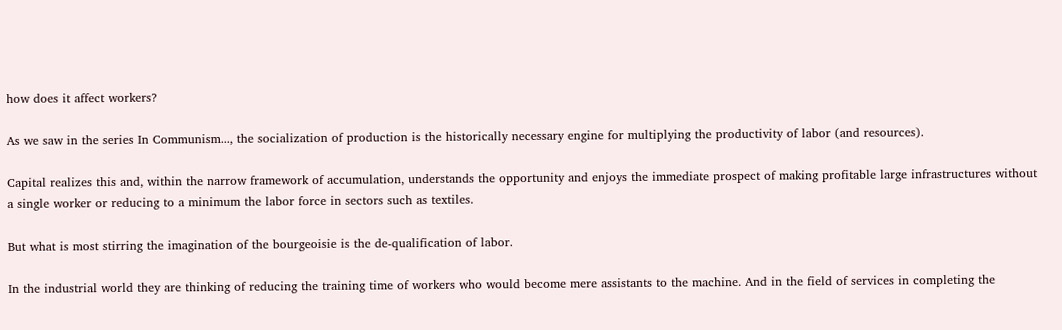how does it affect workers?

As we saw in the series In Communism..., the socialization of production is the historically necessary engine for multiplying the productivity of labor (and resources).

Capital realizes this and, within the narrow framework of accumulation, understands the opportunity and enjoys the immediate prospect of making profitable large infrastructures without a single worker or reducing to a minimum the labor force in sectors such as textiles.

But what is most stirring the imagination of the bourgeoisie is the de-qualification of labor.

In the industrial world they are thinking of reducing the training time of workers who would become mere assistants to the machine. And in the field of services in completing the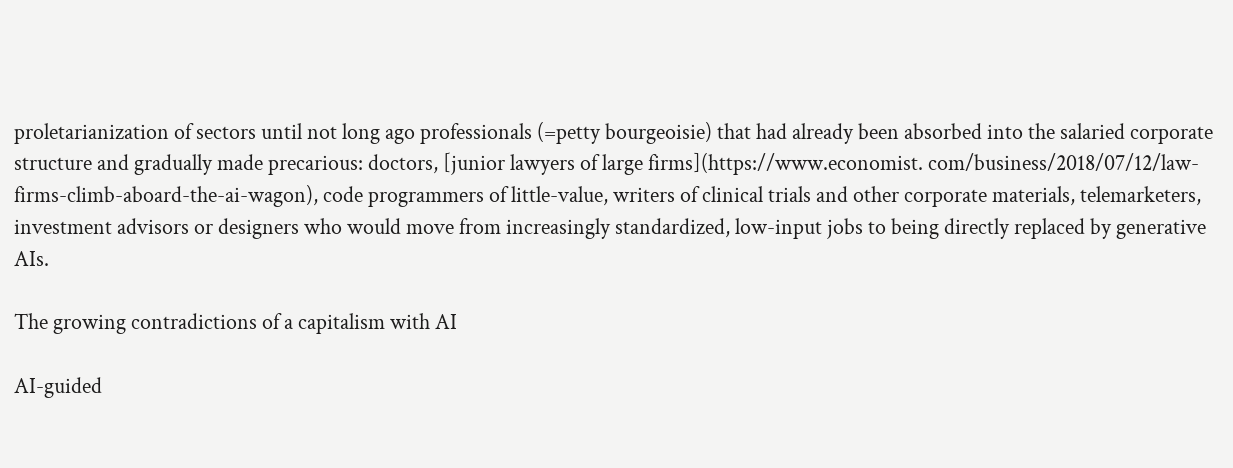proletarianization of sectors until not long ago professionals (=petty bourgeoisie) that had already been absorbed into the salaried corporate structure and gradually made precarious: doctors, [junior lawyers of large firms](https://www.economist. com/business/2018/07/12/law-firms-climb-aboard-the-ai-wagon), code programmers of little-value, writers of clinical trials and other corporate materials, telemarketers, investment advisors or designers who would move from increasingly standardized, low-input jobs to being directly replaced by generative AIs.

The growing contradictions of a capitalism with AI

AI-guided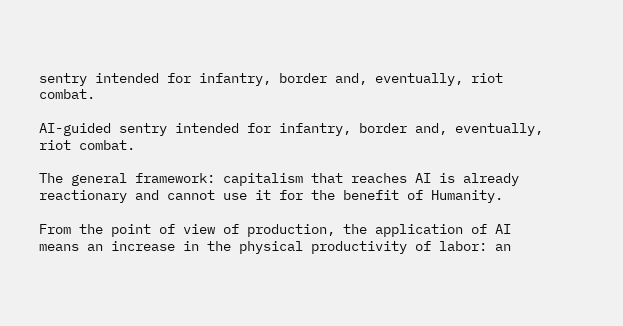sentry intended for infantry, border and, eventually, riot combat.

AI-guided sentry intended for infantry, border and, eventually, riot combat.

The general framework: capitalism that reaches AI is already reactionary and cannot use it for the benefit of Humanity.

From the point of view of production, the application of AI means an increase in the physical productivity of labor: an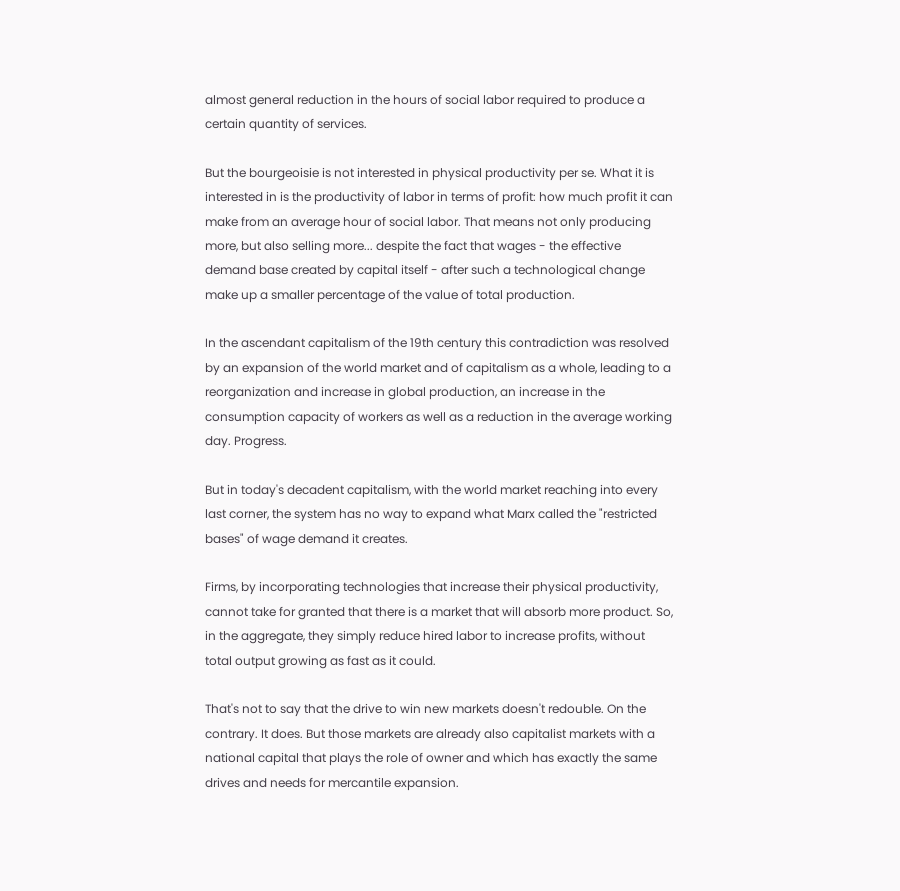almost general reduction in the hours of social labor required to produce a certain quantity of services.

But the bourgeoisie is not interested in physical productivity per se. What it is interested in is the productivity of labor in terms of profit: how much profit it can make from an average hour of social labor. That means not only producing more, but also selling more... despite the fact that wages - the effective demand base created by capital itself - after such a technological change make up a smaller percentage of the value of total production.

In the ascendant capitalism of the 19th century this contradiction was resolved by an expansion of the world market and of capitalism as a whole, leading to a reorganization and increase in global production, an increase in the consumption capacity of workers as well as a reduction in the average working day. Progress.

But in today's decadent capitalism, with the world market reaching into every last corner, the system has no way to expand what Marx called the "restricted bases" of wage demand it creates.

Firms, by incorporating technologies that increase their physical productivity, cannot take for granted that there is a market that will absorb more product. So, in the aggregate, they simply reduce hired labor to increase profits, without total output growing as fast as it could.

That's not to say that the drive to win new markets doesn't redouble. On the contrary. It does. But those markets are already also capitalist markets with a national capital that plays the role of owner and which has exactly the same drives and needs for mercantile expansion.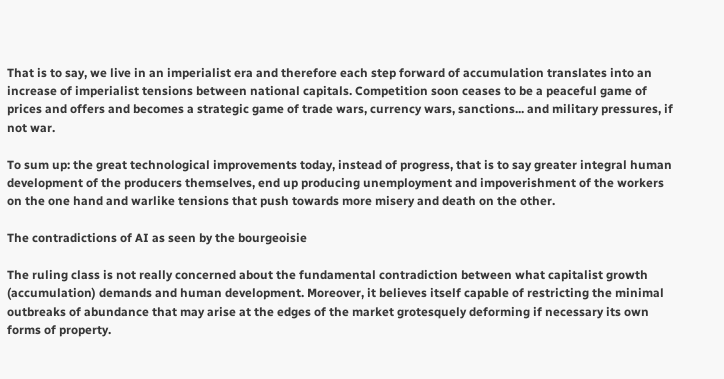That is to say, we live in an imperialist era and therefore each step forward of accumulation translates into an increase of imperialist tensions between national capitals. Competition soon ceases to be a peaceful game of prices and offers and becomes a strategic game of trade wars, currency wars, sanctions... and military pressures, if not war.

To sum up: the great technological improvements today, instead of progress, that is to say greater integral human development of the producers themselves, end up producing unemployment and impoverishment of the workers on the one hand and warlike tensions that push towards more misery and death on the other.

The contradictions of AI as seen by the bourgeoisie

The ruling class is not really concerned about the fundamental contradiction between what capitalist growth (accumulation) demands and human development. Moreover, it believes itself capable of restricting the minimal outbreaks of abundance that may arise at the edges of the market grotesquely deforming if necessary its own forms of property.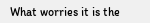What worries it is the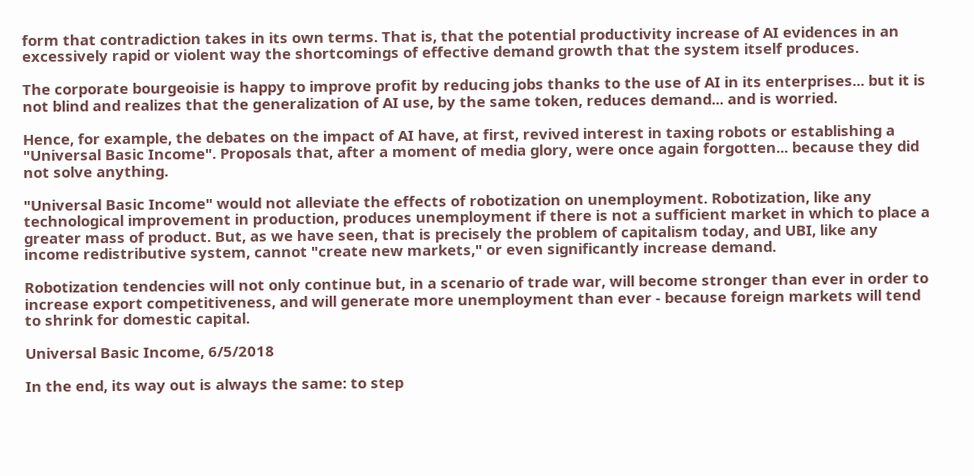form that contradiction takes in its own terms. That is, that the potential productivity increase of AI evidences in an excessively rapid or violent way the shortcomings of effective demand growth that the system itself produces.

The corporate bourgeoisie is happy to improve profit by reducing jobs thanks to the use of AI in its enterprises... but it is not blind and realizes that the generalization of AI use, by the same token, reduces demand... and is worried.

Hence, for example, the debates on the impact of AI have, at first, revived interest in taxing robots or establishing a "Universal Basic Income". Proposals that, after a moment of media glory, were once again forgotten... because they did not solve anything.

"Universal Basic Income" would not alleviate the effects of robotization on unemployment. Robotization, like any technological improvement in production, produces unemployment if there is not a sufficient market in which to place a greater mass of product. But, as we have seen, that is precisely the problem of capitalism today, and UBI, like any income redistributive system, cannot "create new markets," or even significantly increase demand.

Robotization tendencies will not only continue but, in a scenario of trade war, will become stronger than ever in order to increase export competitiveness, and will generate more unemployment than ever - because foreign markets will tend to shrink for domestic capital.

Universal Basic Income, 6/5/2018

In the end, its way out is always the same: to step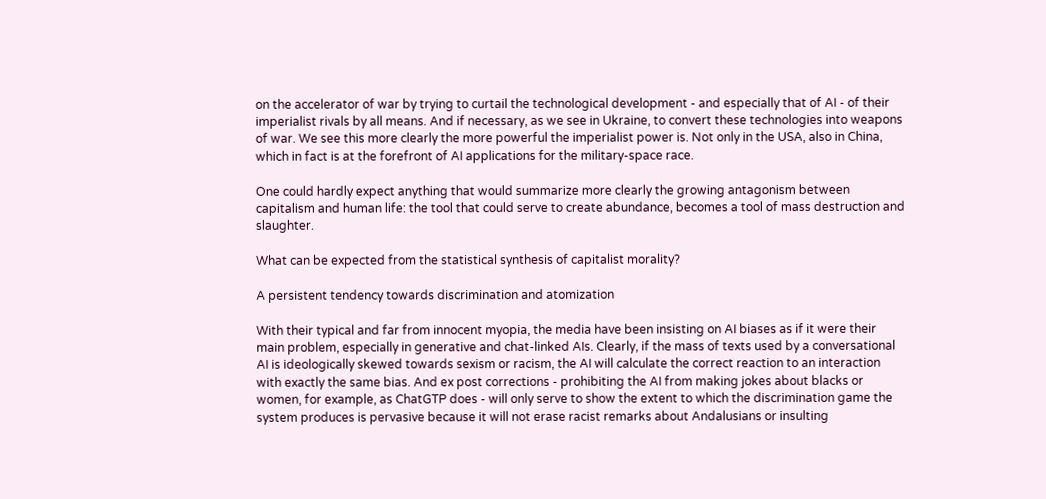on the accelerator of war by trying to curtail the technological development - and especially that of AI - of their imperialist rivals by all means. And if necessary, as we see in Ukraine, to convert these technologies into weapons of war. We see this more clearly the more powerful the imperialist power is. Not only in the USA, also in China, which in fact is at the forefront of AI applications for the military-space race.

One could hardly expect anything that would summarize more clearly the growing antagonism between capitalism and human life: the tool that could serve to create abundance, becomes a tool of mass destruction and slaughter.

What can be expected from the statistical synthesis of capitalist morality?

A persistent tendency towards discrimination and atomization

With their typical and far from innocent myopia, the media have been insisting on AI biases as if it were their main problem, especially in generative and chat-linked AIs. Clearly, if the mass of texts used by a conversational AI is ideologically skewed towards sexism or racism, the AI will calculate the correct reaction to an interaction with exactly the same bias. And ex post corrections - prohibiting the AI from making jokes about blacks or women, for example, as ChatGTP does - will only serve to show the extent to which the discrimination game the system produces is pervasive because it will not erase racist remarks about Andalusians or insulting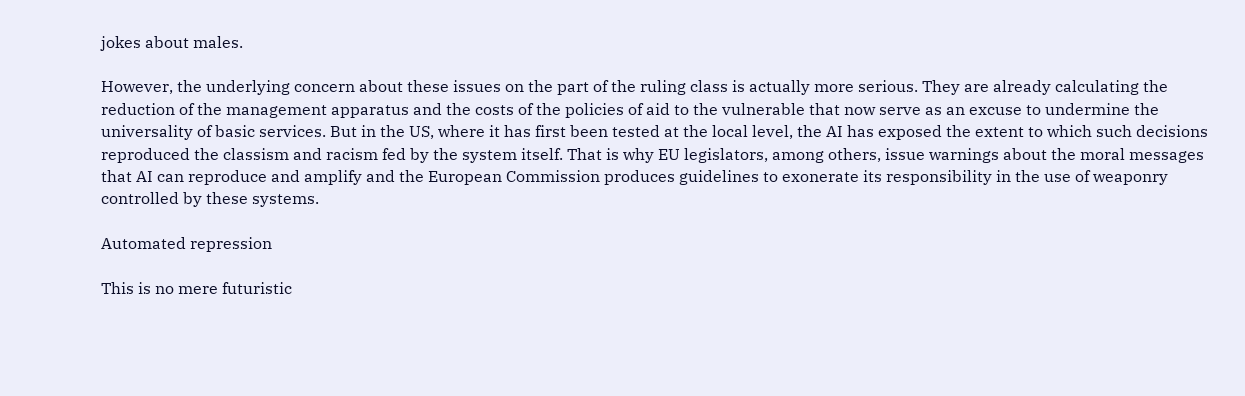jokes about males.

However, the underlying concern about these issues on the part of the ruling class is actually more serious. They are already calculating the reduction of the management apparatus and the costs of the policies of aid to the vulnerable that now serve as an excuse to undermine the universality of basic services. But in the US, where it has first been tested at the local level, the AI has exposed the extent to which such decisions reproduced the classism and racism fed by the system itself. That is why EU legislators, among others, issue warnings about the moral messages that AI can reproduce and amplify and the European Commission produces guidelines to exonerate its responsibility in the use of weaponry controlled by these systems.

Automated repression

This is no mere futuristic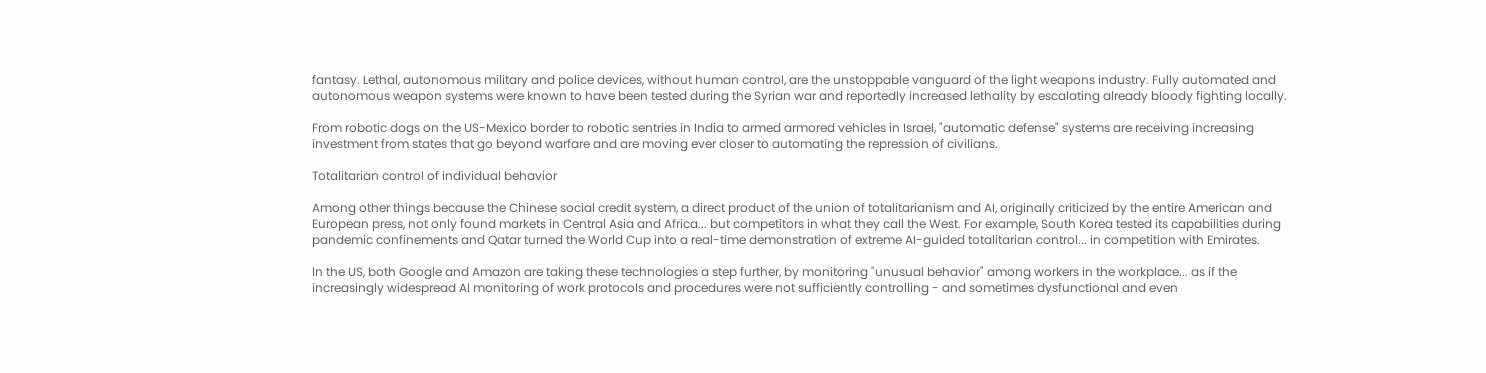fantasy. Lethal, autonomous military and police devices, without human control, are the unstoppable vanguard of the light weapons industry. Fully automated and autonomous weapon systems were known to have been tested during the Syrian war and reportedly increased lethality by escalating already bloody fighting locally.

From robotic dogs on the US-Mexico border to robotic sentries in India to armed armored vehicles in Israel, "automatic defense" systems are receiving increasing investment from states that go beyond warfare and are moving ever closer to automating the repression of civilians.

Totalitarian control of individual behavior

Among other things because the Chinese social credit system, a direct product of the union of totalitarianism and AI, originally criticized by the entire American and European press, not only found markets in Central Asia and Africa... but competitors in what they call the West. For example, South Korea tested its capabilities during pandemic confinements and Qatar turned the World Cup into a real-time demonstration of extreme AI-guided totalitarian control... in competition with Emirates.

In the US, both Google and Amazon are taking these technologies a step further, by monitoring "unusual behavior" among workers in the workplace... as if the increasingly widespread AI monitoring of work protocols and procedures were not sufficiently controlling - and sometimes dysfunctional and even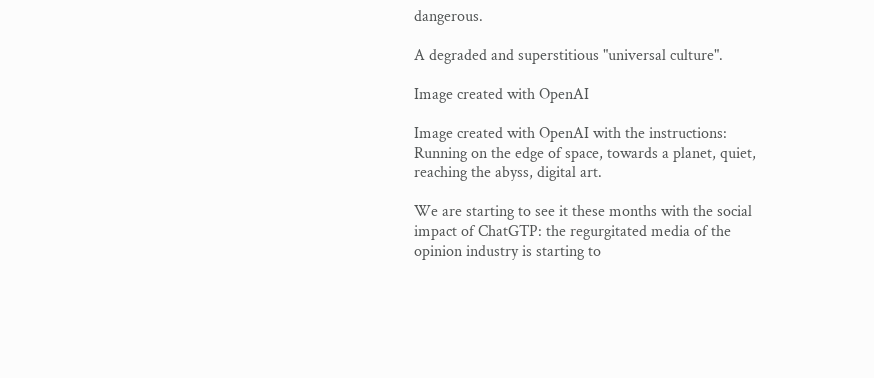dangerous.

A degraded and superstitious "universal culture".

Image created with OpenAI

Image created with OpenAI with the instructions: Running on the edge of space, towards a planet, quiet, reaching the abyss, digital art.

We are starting to see it these months with the social impact of ChatGTP: the regurgitated media of the opinion industry is starting to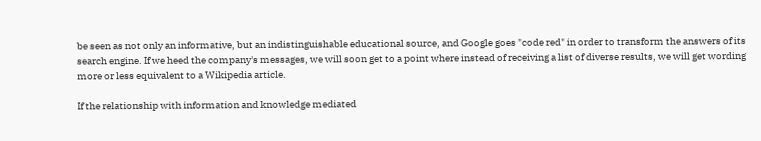be seen as not only an informative, but an indistinguishable educational source, and Google goes "code red" in order to transform the answers of its search engine. If we heed the company's messages, we will soon get to a point where instead of receiving a list of diverse results, we will get wording more or less equivalent to a Wikipedia article.

If the relationship with information and knowledge mediated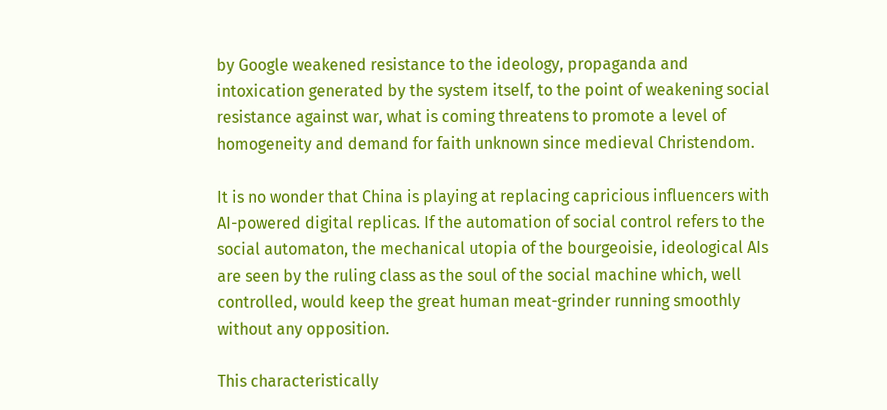by Google weakened resistance to the ideology, propaganda and intoxication generated by the system itself, to the point of weakening social resistance against war, what is coming threatens to promote a level of homogeneity and demand for faith unknown since medieval Christendom.

It is no wonder that China is playing at replacing capricious influencers with AI-powered digital replicas. If the automation of social control refers to the social automaton, the mechanical utopia of the bourgeoisie, ideological AIs are seen by the ruling class as the soul of the social machine which, well controlled, would keep the great human meat-grinder running smoothly without any opposition.

This characteristically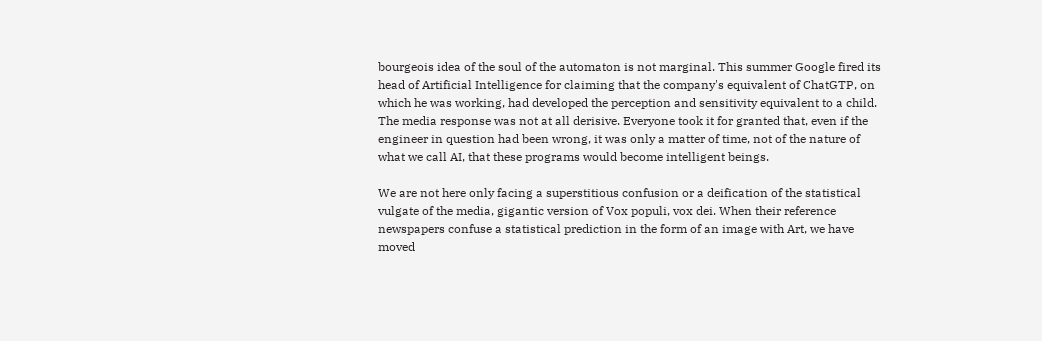bourgeois idea of the soul of the automaton is not marginal. This summer Google fired its head of Artificial Intelligence for claiming that the company's equivalent of ChatGTP, on which he was working, had developed the perception and sensitivity equivalent to a child. The media response was not at all derisive. Everyone took it for granted that, even if the engineer in question had been wrong, it was only a matter of time, not of the nature of what we call AI, that these programs would become intelligent beings.

We are not here only facing a superstitious confusion or a deification of the statistical vulgate of the media, gigantic version of Vox populi, vox dei. When their reference newspapers confuse a statistical prediction in the form of an image with Art, we have moved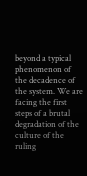beyond a typical phenomenon of the decadence of the system. We are facing the first steps of a brutal degradation of the culture of the ruling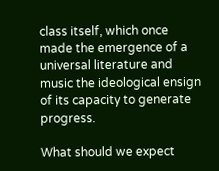class itself, which once made the emergence of a universal literature and music the ideological ensign of its capacity to generate progress.

What should we expect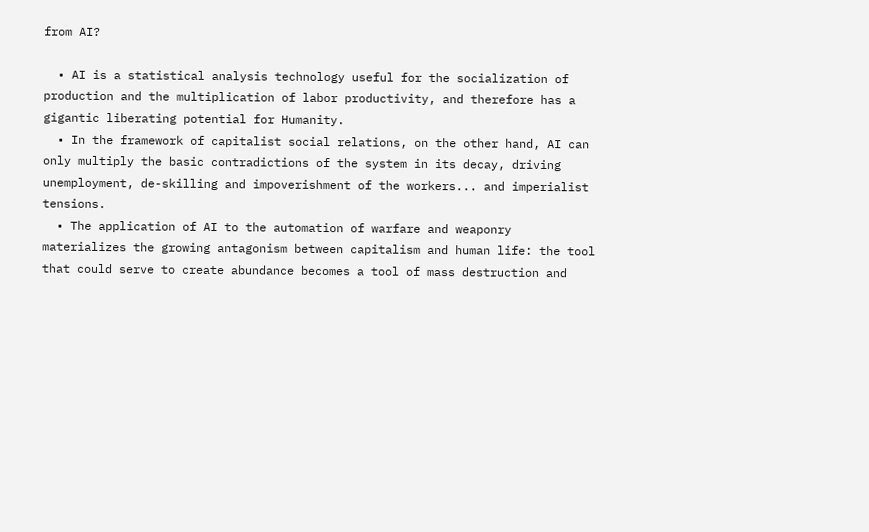from AI?

  • AI is a statistical analysis technology useful for the socialization of production and the multiplication of labor productivity, and therefore has a gigantic liberating potential for Humanity.
  • In the framework of capitalist social relations, on the other hand, AI can only multiply the basic contradictions of the system in its decay, driving unemployment, de-skilling and impoverishment of the workers... and imperialist tensions.
  • The application of AI to the automation of warfare and weaponry materializes the growing antagonism between capitalism and human life: the tool that could serve to create abundance becomes a tool of mass destruction and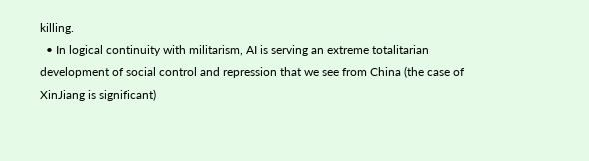killing.
  • In logical continuity with militarism, AI is serving an extreme totalitarian development of social control and repression that we see from China (the case of XinJiang is significant)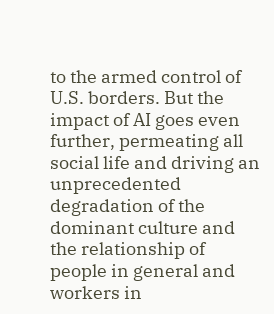to the armed control of U.S. borders. But the impact of AI goes even further, permeating all social life and driving an unprecedented degradation of the dominant culture and the relationship of people in general and workers in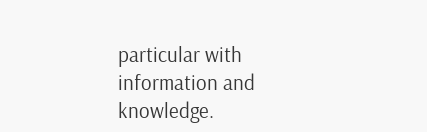particular with information and knowledge.